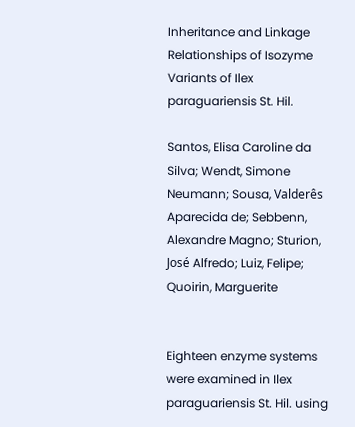Inheritance and Linkage Relationships of Isozyme Variants of Ilex paraguariensis St. Hil.

Santos, Elisa Caroline da Silva; Wendt, Simone Neumann; Sousa, Valderês Aparecida de; Sebbenn, Alexandre Magno; Sturion, José Alfredo; Luiz, Felipe; Quoirin, Marguerite


Eighteen enzyme systems were examined in Ilex paraguariensis St. Hil. using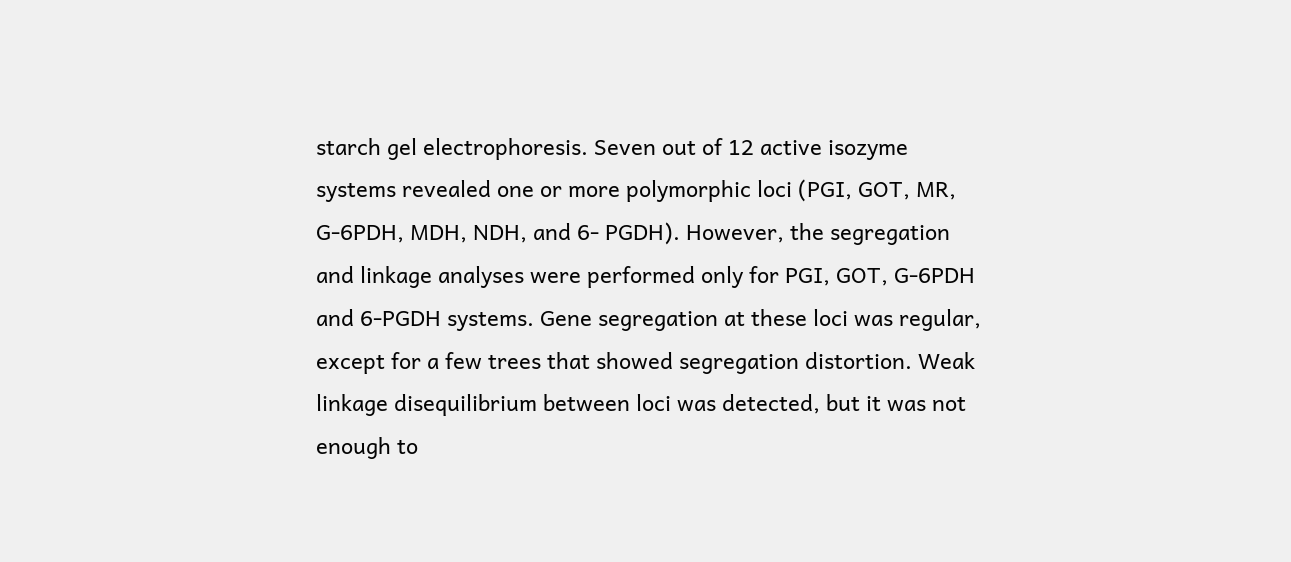starch gel electrophoresis. Seven out of 12 active isozyme systems revealed one or more polymorphic loci (PGI, GOT, MR, G-6PDH, MDH, NDH, and 6- PGDH). However, the segregation and linkage analyses were performed only for PGI, GOT, G-6PDH and 6-PGDH systems. Gene segregation at these loci was regular, except for a few trees that showed segregation distortion. Weak linkage disequilibrium between loci was detected, but it was not enough to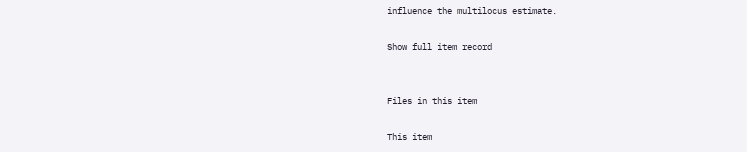influence the multilocus estimate.

Show full item record


Files in this item

This item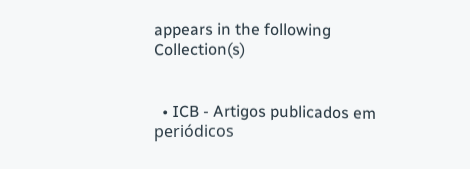appears in the following Collection(s)


  • ICB - Artigos publicados em periódicos